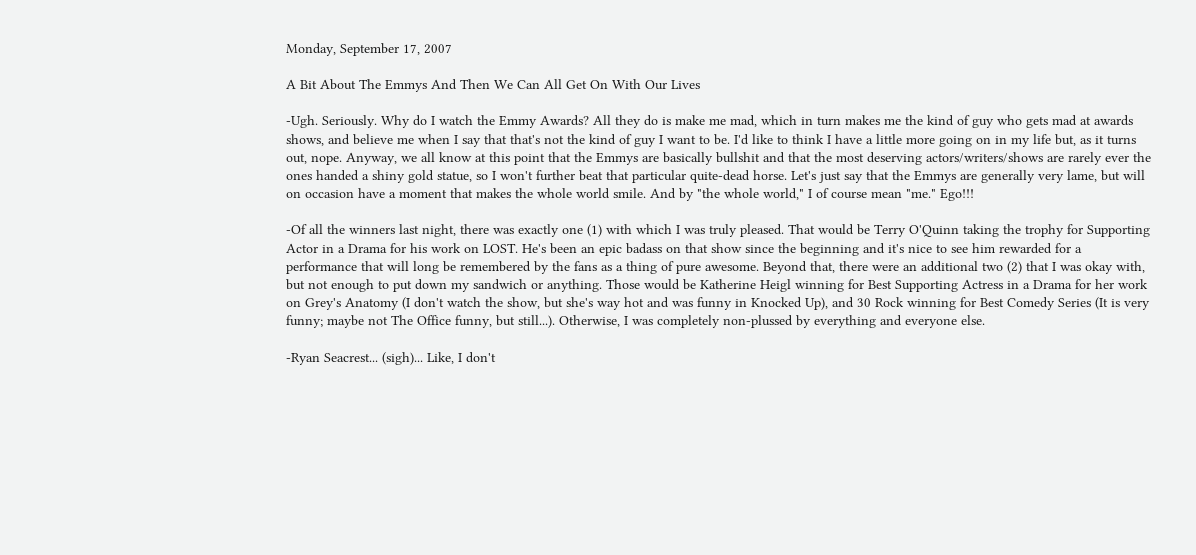Monday, September 17, 2007

A Bit About The Emmys And Then We Can All Get On With Our Lives

-Ugh. Seriously. Why do I watch the Emmy Awards? All they do is make me mad, which in turn makes me the kind of guy who gets mad at awards shows, and believe me when I say that that's not the kind of guy I want to be. I'd like to think I have a little more going on in my life but, as it turns out, nope. Anyway, we all know at this point that the Emmys are basically bullshit and that the most deserving actors/writers/shows are rarely ever the ones handed a shiny gold statue, so I won't further beat that particular quite-dead horse. Let's just say that the Emmys are generally very lame, but will on occasion have a moment that makes the whole world smile. And by "the whole world," I of course mean "me." Ego!!!

-Of all the winners last night, there was exactly one (1) with which I was truly pleased. That would be Terry O'Quinn taking the trophy for Supporting Actor in a Drama for his work on LOST. He's been an epic badass on that show since the beginning and it's nice to see him rewarded for a performance that will long be remembered by the fans as a thing of pure awesome. Beyond that, there were an additional two (2) that I was okay with, but not enough to put down my sandwich or anything. Those would be Katherine Heigl winning for Best Supporting Actress in a Drama for her work on Grey's Anatomy (I don't watch the show, but she's way hot and was funny in Knocked Up), and 30 Rock winning for Best Comedy Series (It is very funny; maybe not The Office funny, but still...). Otherwise, I was completely non-plussed by everything and everyone else.

-Ryan Seacrest... (sigh)... Like, I don't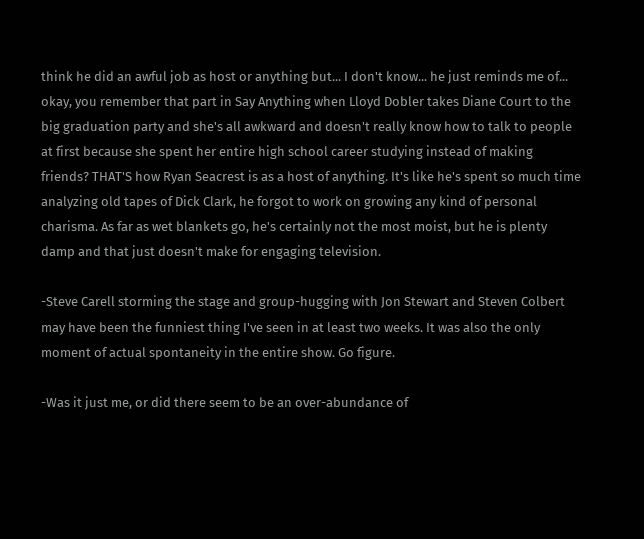think he did an awful job as host or anything but... I don't know... he just reminds me of... okay, you remember that part in Say Anything when Lloyd Dobler takes Diane Court to the big graduation party and she's all awkward and doesn't really know how to talk to people at first because she spent her entire high school career studying instead of making friends? THAT'S how Ryan Seacrest is as a host of anything. It's like he's spent so much time analyzing old tapes of Dick Clark, he forgot to work on growing any kind of personal charisma. As far as wet blankets go, he's certainly not the most moist, but he is plenty damp and that just doesn't make for engaging television.

-Steve Carell storming the stage and group-hugging with Jon Stewart and Steven Colbert may have been the funniest thing I've seen in at least two weeks. It was also the only moment of actual spontaneity in the entire show. Go figure.

-Was it just me, or did there seem to be an over-abundance of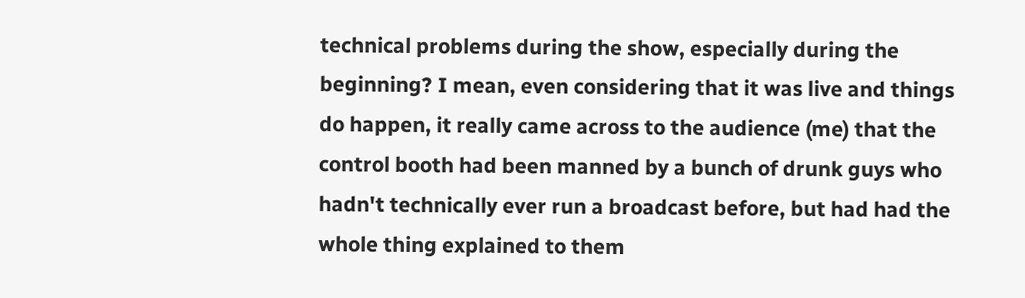technical problems during the show, especially during the beginning? I mean, even considering that it was live and things do happen, it really came across to the audience (me) that the control booth had been manned by a bunch of drunk guys who hadn't technically ever run a broadcast before, but had had the whole thing explained to them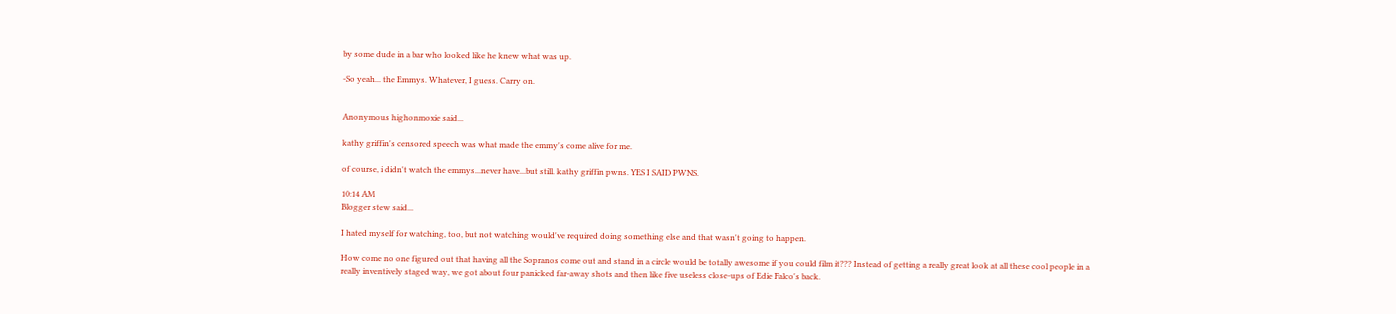by some dude in a bar who looked like he knew what was up.

-So yeah... the Emmys. Whatever, I guess. Carry on.


Anonymous highonmoxie said...

kathy griffin's censored speech was what made the emmy's come alive for me.

of course, i didn't watch the emmys...never have...but still. kathy griffin pwns. YES I SAID PWNS.

10:14 AM
Blogger stew said...

I hated myself for watching, too, but not watching would've required doing something else and that wasn't going to happen.

How come no one figured out that having all the Sopranos come out and stand in a circle would be totally awesome if you could film it??? Instead of getting a really great look at all these cool people in a really inventively staged way, we got about four panicked far-away shots and then like five useless close-ups of Edie Falco's back.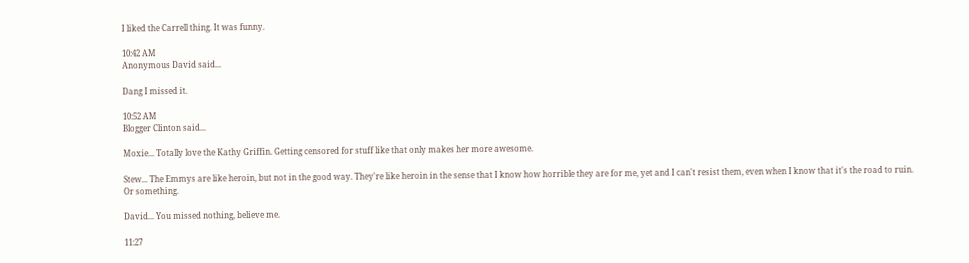I liked the Carrell thing. It was funny.

10:42 AM
Anonymous David said...

Dang I missed it.

10:52 AM
Blogger Clinton said...

Moxie... Totally love the Kathy Griffin. Getting censored for stuff like that only makes her more awesome.

Stew... The Emmys are like heroin, but not in the good way. They're like heroin in the sense that I know how horrible they are for me, yet and I can't resist them, even when I know that it's the road to ruin. Or something.

David... You missed nothing, believe me.

11:27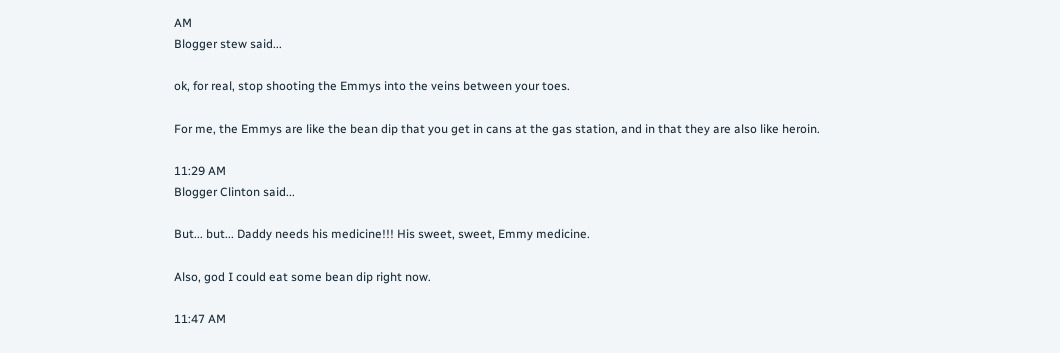AM
Blogger stew said...

ok, for real, stop shooting the Emmys into the veins between your toes.

For me, the Emmys are like the bean dip that you get in cans at the gas station, and in that they are also like heroin.

11:29 AM
Blogger Clinton said...

But... but... Daddy needs his medicine!!! His sweet, sweet, Emmy medicine.

Also, god I could eat some bean dip right now.

11:47 AM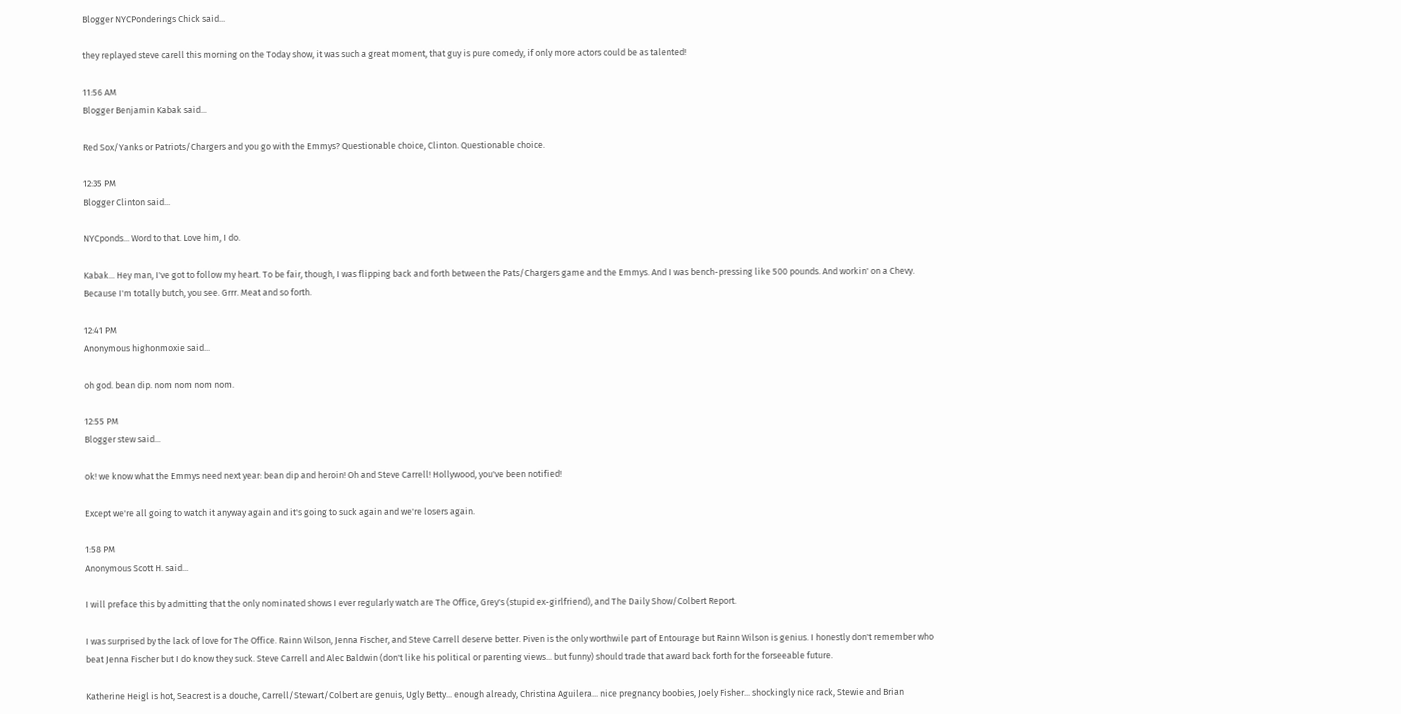Blogger NYCPonderings Chick said...

they replayed steve carell this morning on the Today show, it was such a great moment, that guy is pure comedy, if only more actors could be as talented!

11:56 AM
Blogger Benjamin Kabak said...

Red Sox/Yanks or Patriots/Chargers and you go with the Emmys? Questionable choice, Clinton. Questionable choice.

12:35 PM
Blogger Clinton said...

NYCponds... Word to that. Love him, I do.

Kabak... Hey man, I've got to follow my heart. To be fair, though, I was flipping back and forth between the Pats/Chargers game and the Emmys. And I was bench-pressing like 500 pounds. And workin' on a Chevy. Because I'm totally butch, you see. Grrr. Meat and so forth.

12:41 PM
Anonymous highonmoxie said...

oh god. bean dip. nom nom nom nom.

12:55 PM
Blogger stew said...

ok! we know what the Emmys need next year: bean dip and heroin! Oh and Steve Carrell! Hollywood, you've been notified!

Except we're all going to watch it anyway again and it's going to suck again and we're losers again.

1:58 PM
Anonymous Scott H. said...

I will preface this by admitting that the only nominated shows I ever regularly watch are The Office, Grey's (stupid ex-girlfriend), and The Daily Show/Colbert Report.

I was surprised by the lack of love for The Office. Rainn Wilson, Jenna Fischer, and Steve Carrell deserve better. Piven is the only worthwile part of Entourage but Rainn Wilson is genius. I honestly don't remember who beat Jenna Fischer but I do know they suck. Steve Carrell and Alec Baldwin (don't like his political or parenting views... but funny) should trade that award back forth for the forseeable future.

Katherine Heigl is hot, Seacrest is a douche, Carrell/Stewart/Colbert are genuis, Ugly Betty... enough already, Christina Aguilera... nice pregnancy boobies, Joely Fisher... shockingly nice rack, Stewie and Brian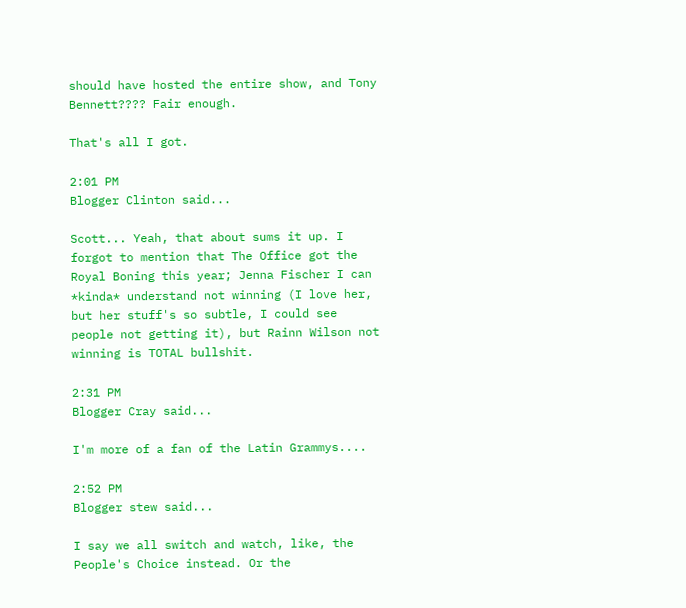should have hosted the entire show, and Tony Bennett???? Fair enough.

That's all I got.

2:01 PM
Blogger Clinton said...

Scott... Yeah, that about sums it up. I forgot to mention that The Office got the Royal Boning this year; Jenna Fischer I can *kinda* understand not winning (I love her, but her stuff's so subtle, I could see people not getting it), but Rainn Wilson not winning is TOTAL bullshit.

2:31 PM
Blogger Cray said...

I'm more of a fan of the Latin Grammys....

2:52 PM
Blogger stew said...

I say we all switch and watch, like, the People's Choice instead. Or the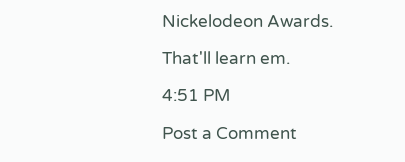Nickelodeon Awards.

That'll learn em.

4:51 PM

Post a Comment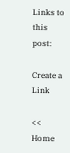Links to this post:

Create a Link

<< Home